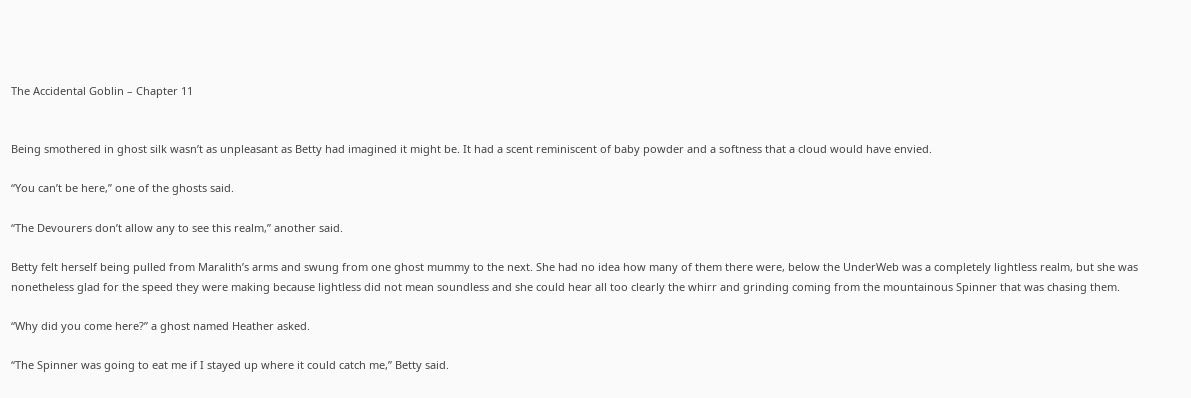The Accidental Goblin – Chapter 11


Being smothered in ghost silk wasn’t as unpleasant as Betty had imagined it might be. It had a scent reminiscent of baby powder and a softness that a cloud would have envied.

“You can’t be here,” one of the ghosts said.

“The Devourers don’t allow any to see this realm,” another said.

Betty felt herself being pulled from Maralith’s arms and swung from one ghost mummy to the next. She had no idea how many of them there were, below the UnderWeb was a completely lightless realm, but she was nonetheless glad for the speed they were making because lightless did not mean soundless and she could hear all too clearly the whirr and grinding coming from the mountainous Spinner that was chasing them.

“Why did you come here?” a ghost named Heather asked.

“The Spinner was going to eat me if I stayed up where it could catch me,” Betty said.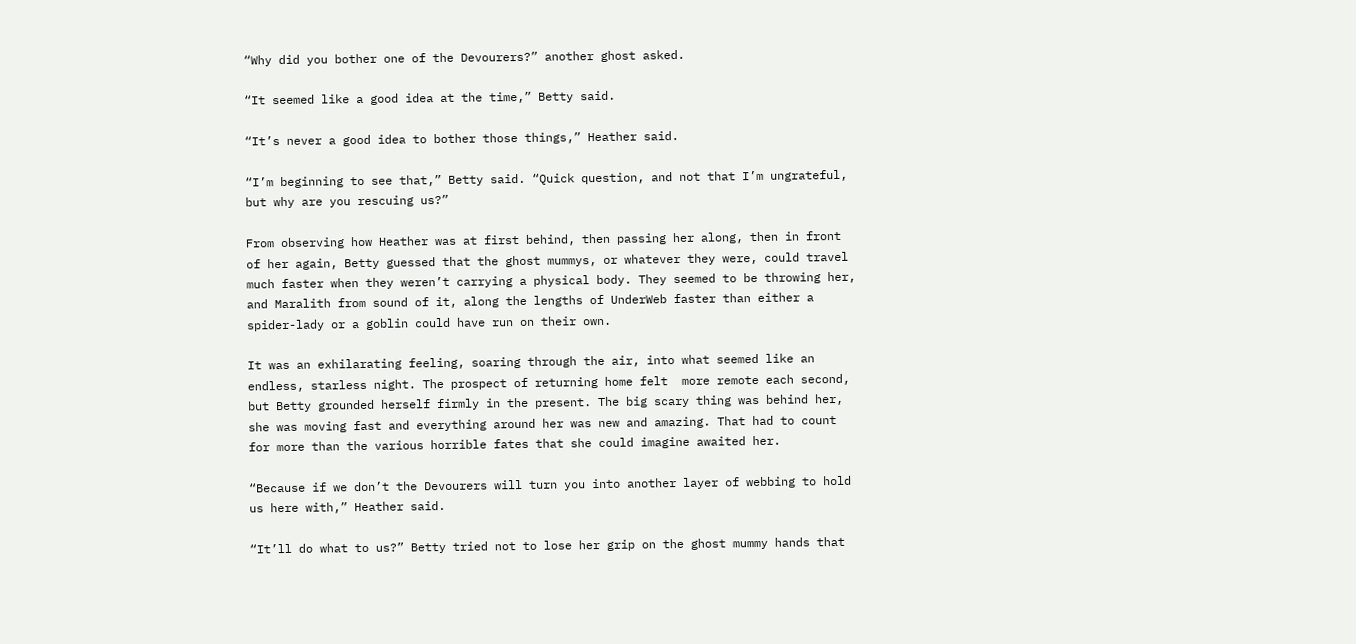“Why did you bother one of the Devourers?” another ghost asked.

“It seemed like a good idea at the time,” Betty said.

“It’s never a good idea to bother those things,” Heather said.

“I’m beginning to see that,” Betty said. “Quick question, and not that I’m ungrateful, but why are you rescuing us?”

From observing how Heather was at first behind, then passing her along, then in front of her again, Betty guessed that the ghost mummys, or whatever they were, could travel much faster when they weren’t carrying a physical body. They seemed to be throwing her, and Maralith from sound of it, along the lengths of UnderWeb faster than either a spider-lady or a goblin could have run on their own.

It was an exhilarating feeling, soaring through the air, into what seemed like an endless, starless night. The prospect of returning home felt  more remote each second, but Betty grounded herself firmly in the present. The big scary thing was behind her, she was moving fast and everything around her was new and amazing. That had to count for more than the various horrible fates that she could imagine awaited her.

“Because if we don’t the Devourers will turn you into another layer of webbing to hold us here with,” Heather said.

“It’ll do what to us?” Betty tried not to lose her grip on the ghost mummy hands that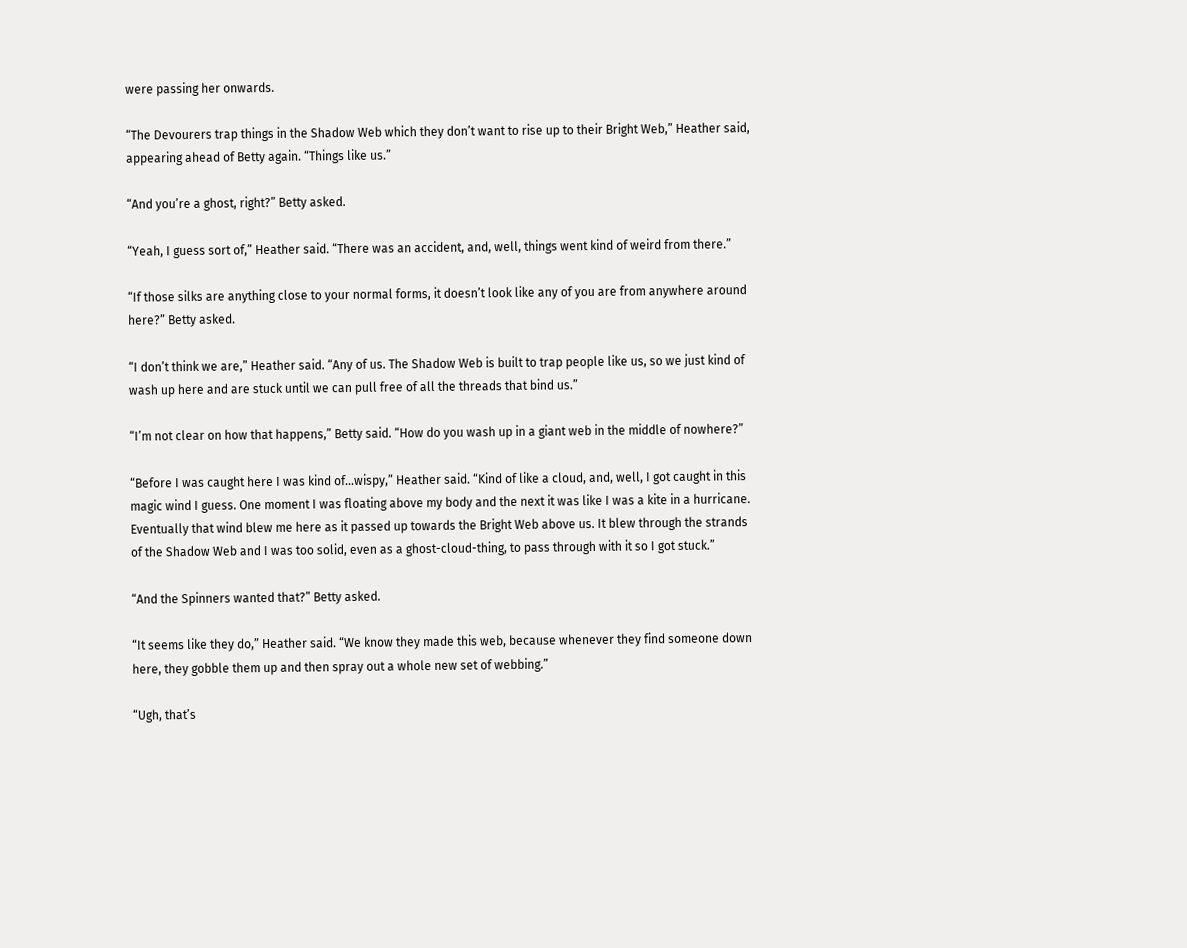were passing her onwards.

“The Devourers trap things in the Shadow Web which they don’t want to rise up to their Bright Web,” Heather said, appearing ahead of Betty again. “Things like us.”

“And you’re a ghost, right?” Betty asked.

“Yeah, I guess sort of,” Heather said. “There was an accident, and, well, things went kind of weird from there.”

“If those silks are anything close to your normal forms, it doesn’t look like any of you are from anywhere around here?” Betty asked.

“I don’t think we are,” Heather said. “Any of us. The Shadow Web is built to trap people like us, so we just kind of wash up here and are stuck until we can pull free of all the threads that bind us.”

“I’m not clear on how that happens,” Betty said. “How do you wash up in a giant web in the middle of nowhere?”

“Before I was caught here I was kind of…wispy,” Heather said. “Kind of like a cloud, and, well, I got caught in this magic wind I guess. One moment I was floating above my body and the next it was like I was a kite in a hurricane. Eventually that wind blew me here as it passed up towards the Bright Web above us. It blew through the strands of the Shadow Web and I was too solid, even as a ghost-cloud-thing, to pass through with it so I got stuck.”

“And the Spinners wanted that?” Betty asked.

“It seems like they do,” Heather said. “We know they made this web, because whenever they find someone down here, they gobble them up and then spray out a whole new set of webbing.”

“Ugh, that’s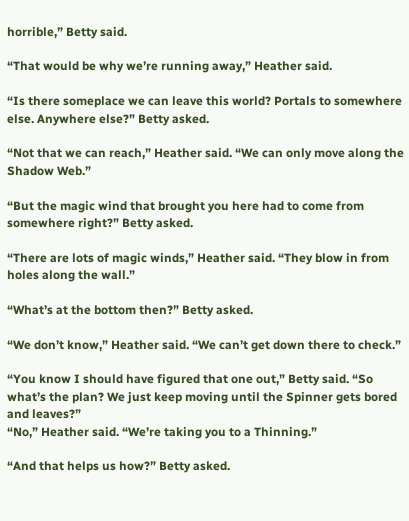horrible,” Betty said.

“That would be why we’re running away,” Heather said.

“Is there someplace we can leave this world? Portals to somewhere else. Anywhere else?” Betty asked.

“Not that we can reach,” Heather said. “We can only move along the Shadow Web.”

“But the magic wind that brought you here had to come from somewhere right?” Betty asked.

“There are lots of magic winds,” Heather said. “They blow in from holes along the wall.”

“What’s at the bottom then?” Betty asked.

“We don’t know,” Heather said. “We can’t get down there to check.”

“You know I should have figured that one out,” Betty said. “So what’s the plan? We just keep moving until the Spinner gets bored and leaves?”
“No,” Heather said. “We’re taking you to a Thinning.”

“And that helps us how?” Betty asked.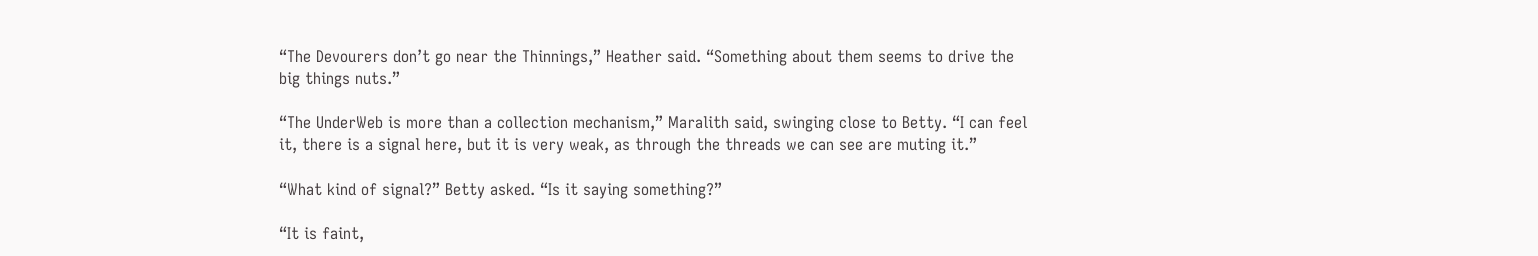“The Devourers don’t go near the Thinnings,” Heather said. “Something about them seems to drive the big things nuts.”

“The UnderWeb is more than a collection mechanism,” Maralith said, swinging close to Betty. “I can feel it, there is a signal here, but it is very weak, as through the threads we can see are muting it.”

“What kind of signal?” Betty asked. “Is it saying something?”

“It is faint,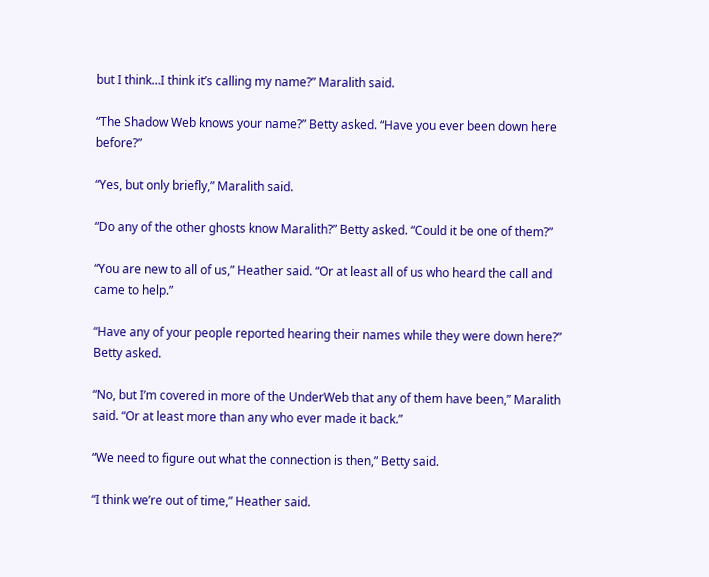but I think…I think it’s calling my name?” Maralith said.

“The Shadow Web knows your name?” Betty asked. “Have you ever been down here before?”

“Yes, but only briefly,” Maralith said.

“Do any of the other ghosts know Maralith?” Betty asked. “Could it be one of them?”

“You are new to all of us,” Heather said. “Or at least all of us who heard the call and came to help.”

“Have any of your people reported hearing their names while they were down here?” Betty asked.

“No, but I’m covered in more of the UnderWeb that any of them have been,” Maralith said. “Or at least more than any who ever made it back.”

“We need to figure out what the connection is then,” Betty said.

“I think we’re out of time,” Heather said.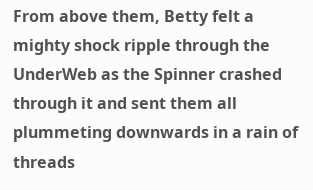From above them, Betty felt a mighty shock ripple through the UnderWeb as the Spinner crashed through it and sent them all plummeting downwards in a rain of threads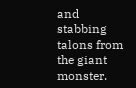and stabbing talons from the giant monster.